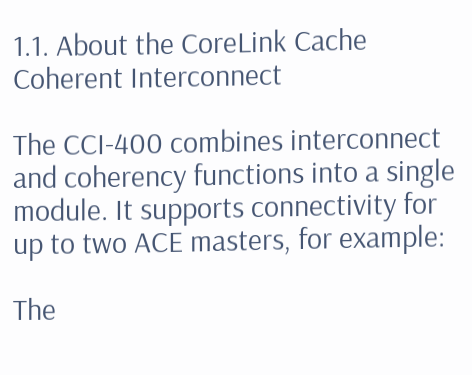1.1. About the CoreLink Cache Coherent Interconnect

The CCI-400 combines interconnect and coherency functions into a single module. It supports connectivity for up to two ACE masters, for example:

The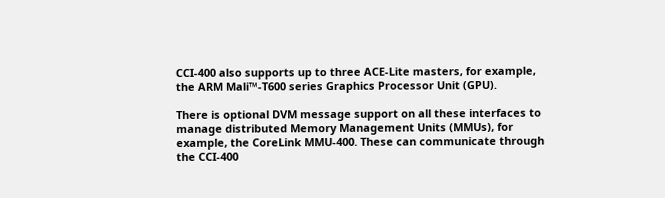CCI-400 also supports up to three ACE-Lite masters, for example, the ARM Mali™-T600 series Graphics Processor Unit (GPU).

There is optional DVM message support on all these interfaces to manage distributed Memory Management Units (MMUs), for example, the CoreLink MMU-400. These can communicate through the CCI-400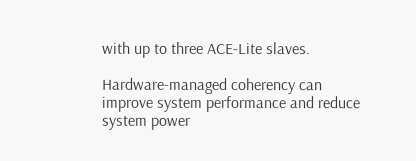with up to three ACE-Lite slaves.

Hardware-managed coherency can improve system performance and reduce system power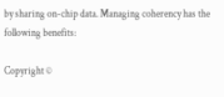by sharing on-chip data. Managing coherency has the following benefits:

Copyright ©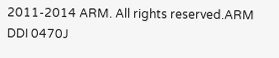2011-2014 ARM. All rights reserved.ARM DDI 0470J